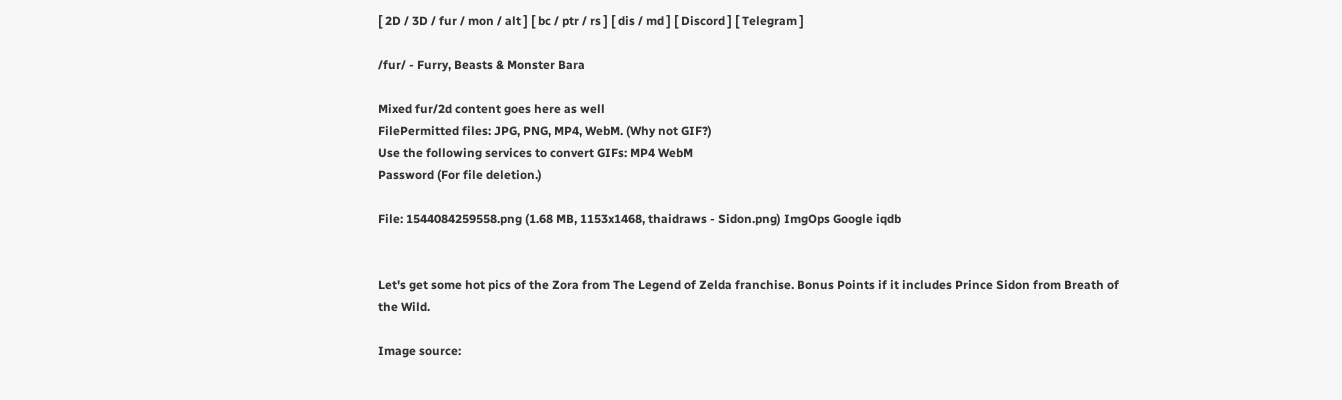[ 2D / 3D / fur / mon / alt ] [ bc / ptr / rs ] [ dis / md ] [ Discord ] [ Telegram ]

/fur/ - Furry, Beasts & Monster Bara

Mixed fur/2d content goes here as well
FilePermitted files: JPG, PNG, MP4, WebM. (Why not GIF?)
Use the following services to convert GIFs: MP4 WebM
Password (For file deletion.)

File: 1544084259558.png (1.68 MB, 1153x1468, thaidraws - Sidon.png) ImgOps Google iqdb


Let's get some hot pics of the Zora from The Legend of Zelda franchise. Bonus Points if it includes Prince Sidon from Breath of the Wild.

Image source: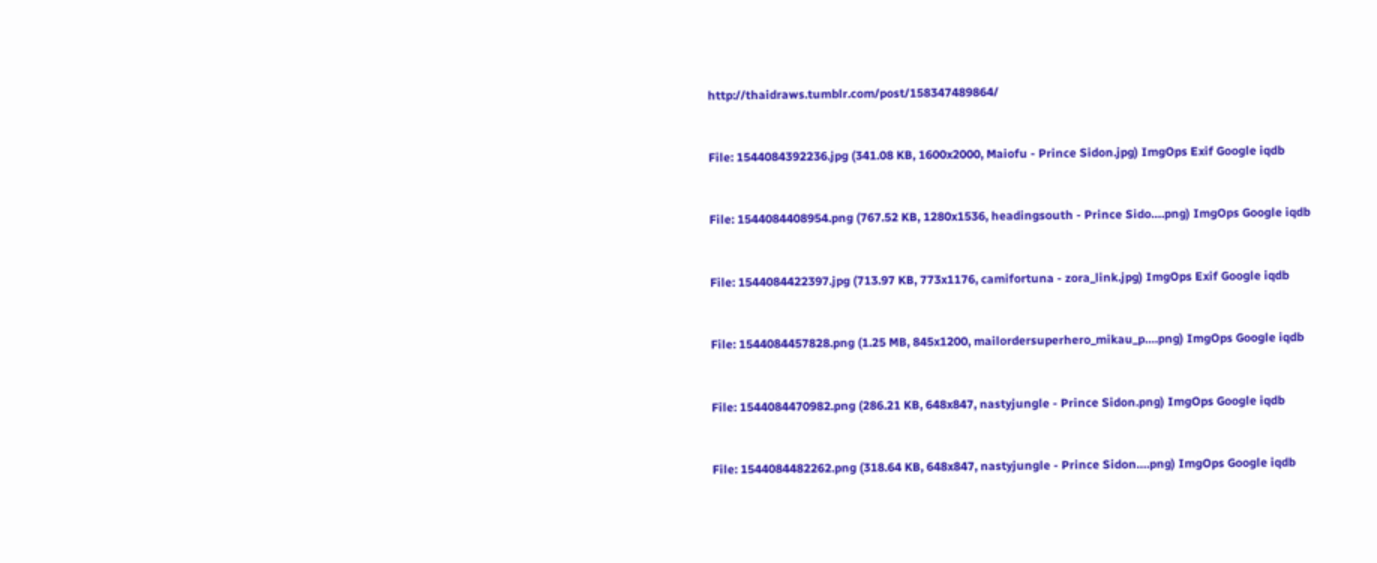http://thaidraws.tumblr.com/post/158347489864/


File: 1544084392236.jpg (341.08 KB, 1600x2000, Maiofu - Prince Sidon.jpg) ImgOps Exif Google iqdb


File: 1544084408954.png (767.52 KB, 1280x1536, headingsouth - Prince Sido….png) ImgOps Google iqdb


File: 1544084422397.jpg (713.97 KB, 773x1176, camifortuna - zora_link.jpg) ImgOps Exif Google iqdb


File: 1544084457828.png (1.25 MB, 845x1200, mailordersuperhero_mikau_p….png) ImgOps Google iqdb


File: 1544084470982.png (286.21 KB, 648x847, nastyjungle - Prince Sidon.png) ImgOps Google iqdb


File: 1544084482262.png (318.64 KB, 648x847, nastyjungle - Prince Sidon….png) ImgOps Google iqdb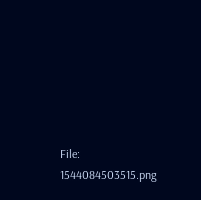File: 1544084503515.png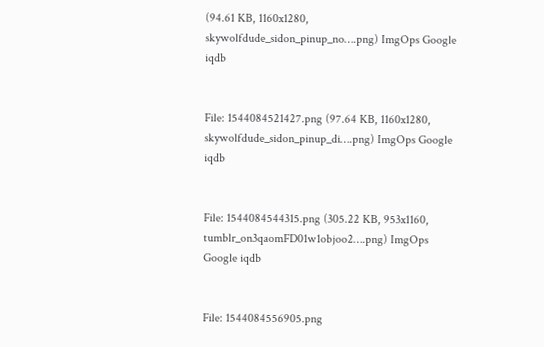(94.61 KB, 1160x1280, skywolfdude_sidon_pinup_no….png) ImgOps Google iqdb


File: 1544084521427.png (97.64 KB, 1160x1280, skywolfdude_sidon_pinup_di….png) ImgOps Google iqdb


File: 1544084544315.png (305.22 KB, 953x1160, tumblr_on3qaomFD01w1objoo2….png) ImgOps Google iqdb


File: 1544084556905.png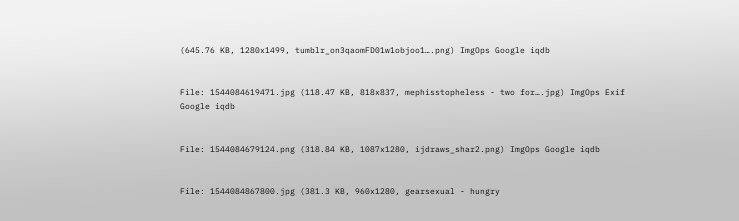(645.76 KB, 1280x1499, tumblr_on3qaomFD01w1objoo1….png) ImgOps Google iqdb


File: 1544084619471.jpg (118.47 KB, 818x837, mephisstopheless - two for….jpg) ImgOps Exif Google iqdb


File: 1544084679124.png (318.84 KB, 1087x1280, ijdraws_shar2.png) ImgOps Google iqdb


File: 1544084867800.jpg (381.3 KB, 960x1280, gearsexual - hungry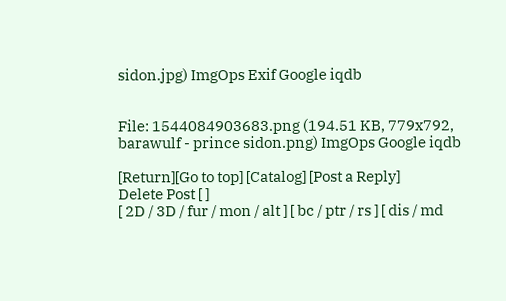sidon.jpg) ImgOps Exif Google iqdb


File: 1544084903683.png (194.51 KB, 779x792, barawulf - prince sidon.png) ImgOps Google iqdb

[Return][Go to top] [Catalog] [Post a Reply]
Delete Post [ ]
[ 2D / 3D / fur / mon / alt ] [ bc / ptr / rs ] [ dis / md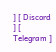] [ Discord ] [ Telegram ]